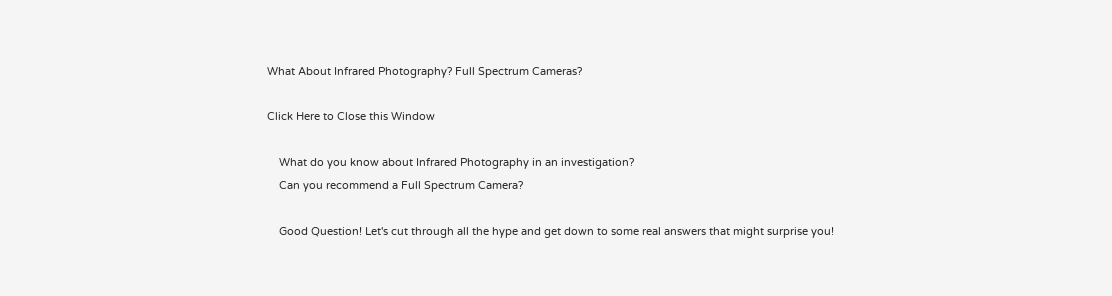What About Infrared Photography? Full Spectrum Cameras?

Click Here to Close this Window

    What do you know about Infrared Photography in an investigation?
    Can you recommend a Full Spectrum Camera?

    Good Question! Let's cut through all the hype and get down to some real answers that might surprise you!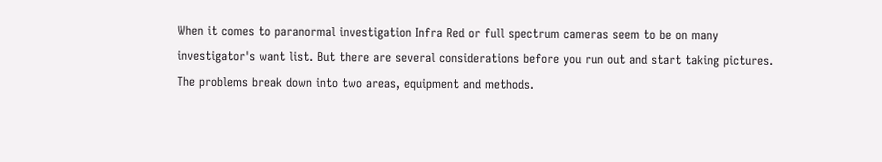When it comes to paranormal investigation Infra Red or full spectrum cameras seem to be on many investigator's want list. But there are several considerations before you run out and start taking pictures. The problems break down into two areas, equipment and methods.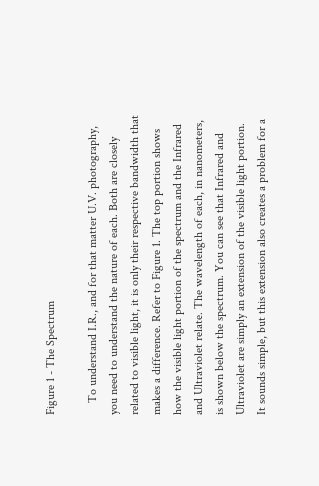Figure 1 - The Spectrum

    To understand I.R., and for that matter U.V. photography, you need to understand the nature of each. Both are closely related to visible light, it is only their respective bandwidth that makes a difference. Refer to Figure 1. The top portion shows how the visible light portion of the spectrum and the Infrared and Ultraviolet relate. The wavelength of each, in nanometers, is shown below the spectrum. You can see that Infrared and Ultraviolet are simply an extension of the visible light portion. It sounds simple, but this extension also creates a problem for a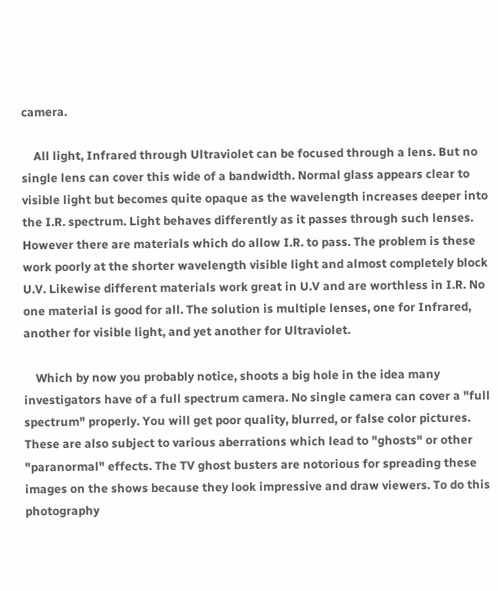camera.

    All light, Infrared through Ultraviolet can be focused through a lens. But no single lens can cover this wide of a bandwidth. Normal glass appears clear to visible light but becomes quite opaque as the wavelength increases deeper into the I.R. spectrum. Light behaves differently as it passes through such lenses. However there are materials which do allow I.R. to pass. The problem is these work poorly at the shorter wavelength visible light and almost completely block U.V. Likewise different materials work great in U.V and are worthless in I.R. No one material is good for all. The solution is multiple lenses, one for Infrared, another for visible light, and yet another for Ultraviolet.

    Which by now you probably notice, shoots a big hole in the idea many investigators have of a full spectrum camera. No single camera can cover a "full spectrum" properly. You will get poor quality, blurred, or false color pictures. These are also subject to various aberrations which lead to "ghosts" or other "paranormal" effects. The TV ghost busters are notorious for spreading these images on the shows because they look impressive and draw viewers. To do this photography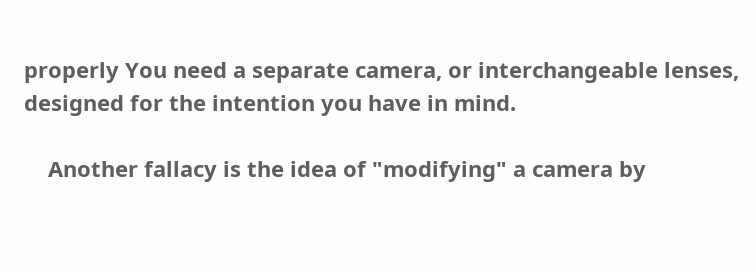properly You need a separate camera, or interchangeable lenses, designed for the intention you have in mind.

    Another fallacy is the idea of "modifying" a camera by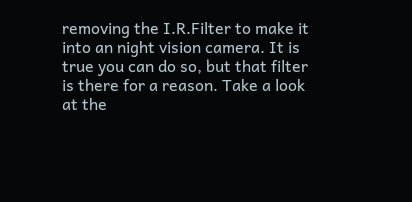removing the I.R.Filter to make it into an night vision camera. It is true you can do so, but that filter is there for a reason. Take a look at the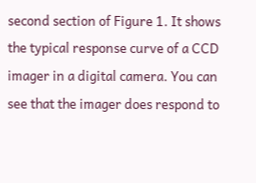second section of Figure 1. It shows the typical response curve of a CCD imager in a digital camera. You can see that the imager does respond to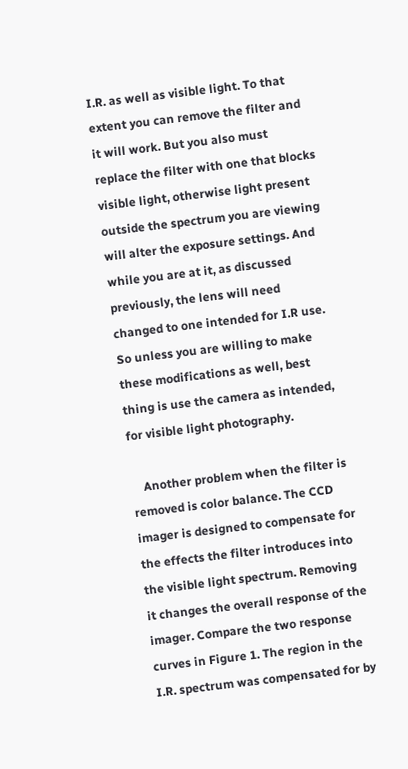I.R. as well as visible light. To that extent you can remove the filter and it will work. But you also must replace the filter with one that blocks visible light, otherwise light present outside the spectrum you are viewing will alter the exposure settings. And while you are at it, as discussed previously, the lens will need changed to one intended for I.R use. So unless you are willing to make these modifications as well, best thing is use the camera as intended, for visible light photography.

    Another problem when the filter is removed is color balance. The CCD imager is designed to compensate for the effects the filter introduces into the visible light spectrum. Removing it changes the overall response of the imager. Compare the two response curves in Figure 1. The region in the I.R. spectrum was compensated for by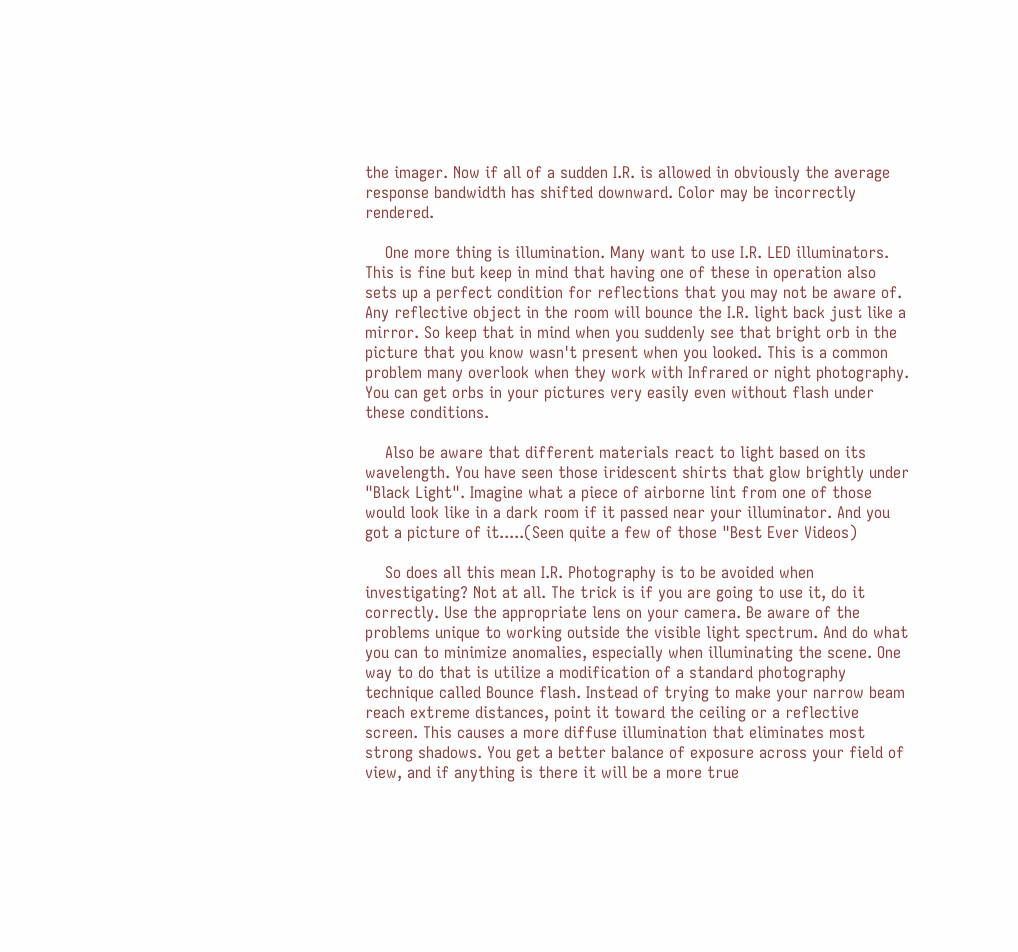the imager. Now if all of a sudden I.R. is allowed in obviously the average response bandwidth has shifted downward. Color may be incorrectly rendered.

    One more thing is illumination. Many want to use I.R. LED illuminators. This is fine but keep in mind that having one of these in operation also sets up a perfect condition for reflections that you may not be aware of. Any reflective object in the room will bounce the I.R. light back just like a mirror. So keep that in mind when you suddenly see that bright orb in the picture that you know wasn't present when you looked. This is a common problem many overlook when they work with Infrared or night photography. You can get orbs in your pictures very easily even without flash under these conditions.

    Also be aware that different materials react to light based on its wavelength. You have seen those iridescent shirts that glow brightly under "Black Light". Imagine what a piece of airborne lint from one of those would look like in a dark room if it passed near your illuminator. And you got a picture of it.....(Seen quite a few of those "Best Ever Videos)

    So does all this mean I.R. Photography is to be avoided when investigating? Not at all. The trick is if you are going to use it, do it correctly. Use the appropriate lens on your camera. Be aware of the problems unique to working outside the visible light spectrum. And do what you can to minimize anomalies, especially when illuminating the scene. One way to do that is utilize a modification of a standard photography technique called Bounce flash. Instead of trying to make your narrow beam reach extreme distances, point it toward the ceiling or a reflective screen. This causes a more diffuse illumination that eliminates most strong shadows. You get a better balance of exposure across your field of view, and if anything is there it will be a more true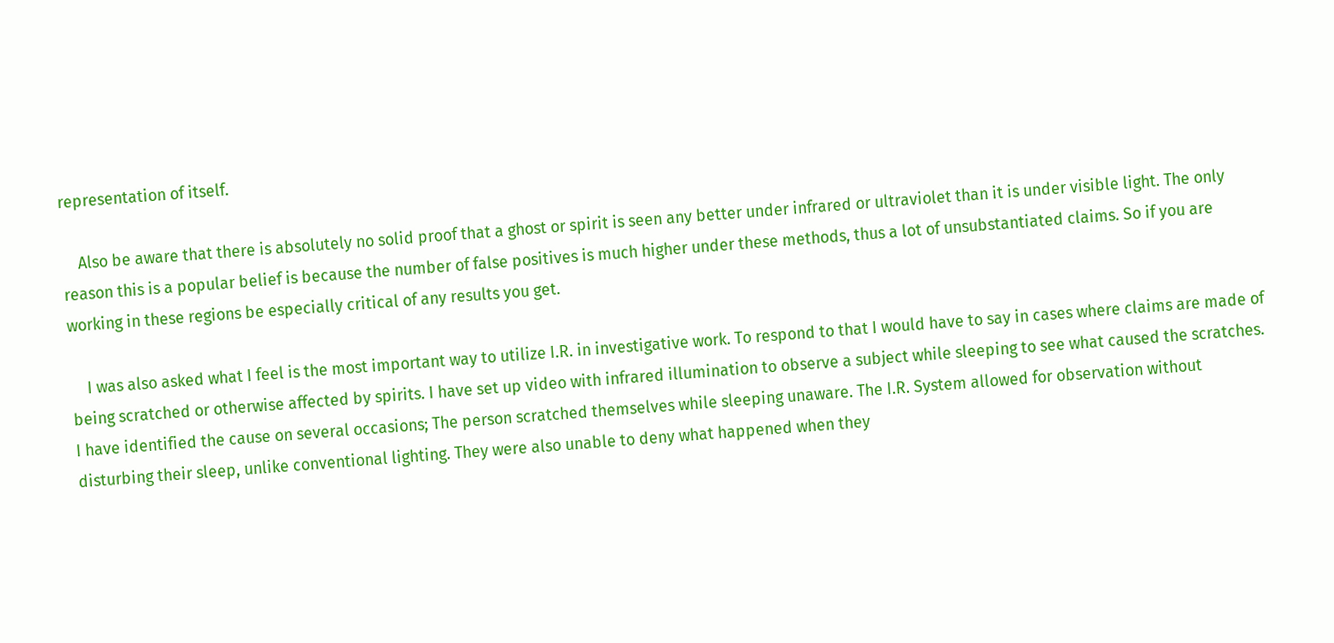representation of itself.

    Also be aware that there is absolutely no solid proof that a ghost or spirit is seen any better under infrared or ultraviolet than it is under visible light. The only reason this is a popular belief is because the number of false positives is much higher under these methods, thus a lot of unsubstantiated claims. So if you are working in these regions be especially critical of any results you get.

    I was also asked what I feel is the most important way to utilize I.R. in investigative work. To respond to that I would have to say in cases where claims are made of being scratched or otherwise affected by spirits. I have set up video with infrared illumination to observe a subject while sleeping to see what caused the scratches. I have identified the cause on several occasions; The person scratched themselves while sleeping unaware. The I.R. System allowed for observation without disturbing their sleep, unlike conventional lighting. They were also unable to deny what happened when they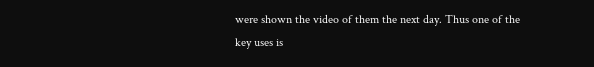were shown the video of them the next day. Thus one of the key uses is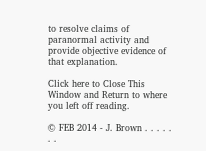to resolve claims of paranormal activity and provide objective evidence of that explanation.

Click here to Close This Window and Return to where you left off reading.

© FEB 2014 - J. Brown . . . . . . .